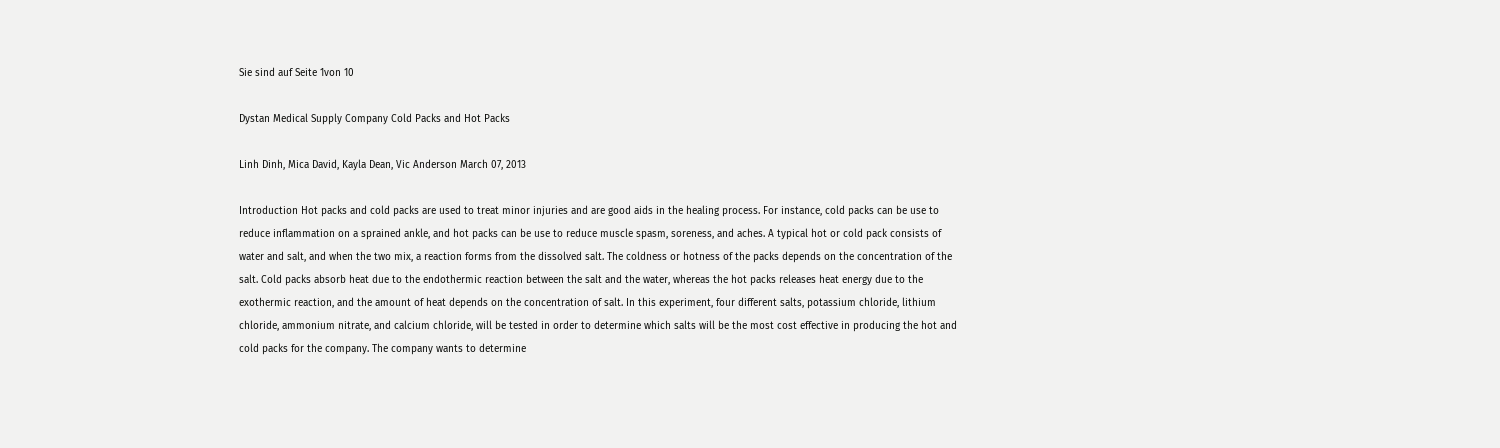Sie sind auf Seite 1von 10

Dystan Medical Supply Company Cold Packs and Hot Packs

Linh Dinh, Mica David, Kayla Dean, Vic Anderson March 07, 2013

Introduction Hot packs and cold packs are used to treat minor injuries and are good aids in the healing process. For instance, cold packs can be use to reduce inflammation on a sprained ankle, and hot packs can be use to reduce muscle spasm, soreness, and aches. A typical hot or cold pack consists of water and salt, and when the two mix, a reaction forms from the dissolved salt. The coldness or hotness of the packs depends on the concentration of the salt. Cold packs absorb heat due to the endothermic reaction between the salt and the water, whereas the hot packs releases heat energy due to the exothermic reaction, and the amount of heat depends on the concentration of salt. In this experiment, four different salts, potassium chloride, lithium chloride, ammonium nitrate, and calcium chloride, will be tested in order to determine which salts will be the most cost effective in producing the hot and cold packs for the company. The company wants to determine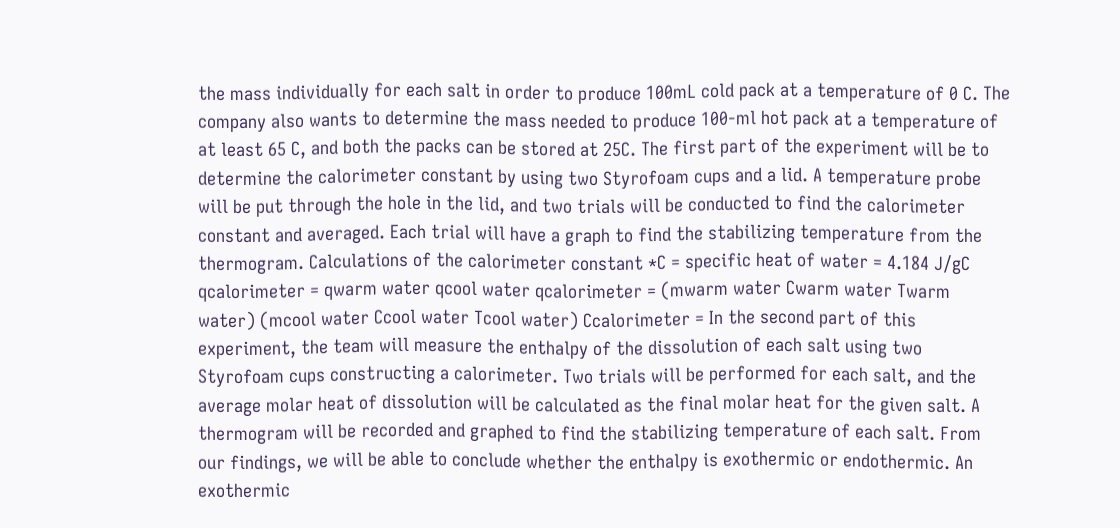the mass individually for each salt in order to produce 100mL cold pack at a temperature of 0 C. The company also wants to determine the mass needed to produce 100-ml hot pack at a temperature of at least 65 C, and both the packs can be stored at 25C. The first part of the experiment will be to determine the calorimeter constant by using two Styrofoam cups and a lid. A temperature probe will be put through the hole in the lid, and two trials will be conducted to find the calorimeter constant and averaged. Each trial will have a graph to find the stabilizing temperature from the thermogram. Calculations of the calorimeter constant *C = specific heat of water = 4.184 J/gC qcalorimeter = qwarm water qcool water qcalorimeter = (mwarm water Cwarm water Twarm water) (mcool water Ccool water Tcool water) Ccalorimeter = In the second part of this experiment, the team will measure the enthalpy of the dissolution of each salt using two Styrofoam cups constructing a calorimeter. Two trials will be performed for each salt, and the average molar heat of dissolution will be calculated as the final molar heat for the given salt. A thermogram will be recorded and graphed to find the stabilizing temperature of each salt. From our findings, we will be able to conclude whether the enthalpy is exothermic or endothermic. An exothermic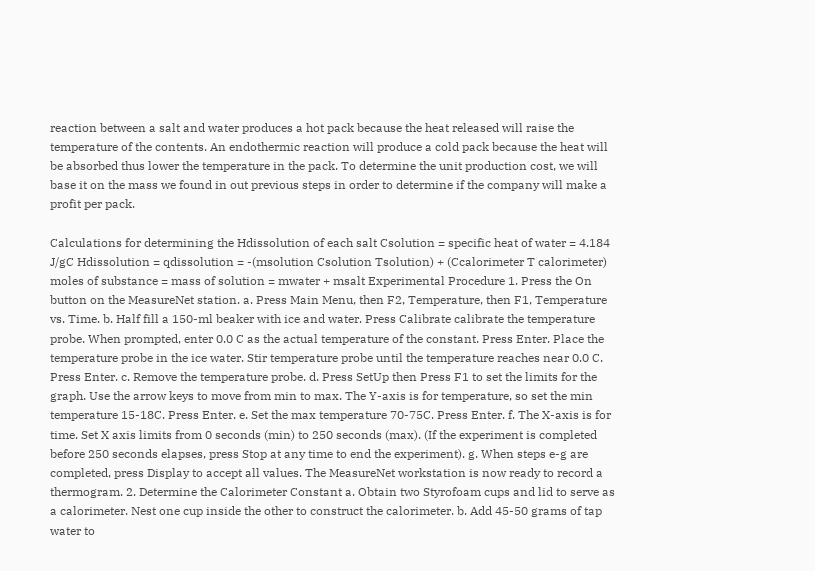reaction between a salt and water produces a hot pack because the heat released will raise the temperature of the contents. An endothermic reaction will produce a cold pack because the heat will be absorbed thus lower the temperature in the pack. To determine the unit production cost, we will base it on the mass we found in out previous steps in order to determine if the company will make a profit per pack.

Calculations for determining the Hdissolution of each salt Csolution = specific heat of water = 4.184 J/gC Hdissolution = qdissolution = -(msolution Csolution Tsolution) + (Ccalorimeter T calorimeter) moles of substance = mass of solution = mwater + msalt Experimental Procedure 1. Press the On button on the MeasureNet station. a. Press Main Menu, then F2, Temperature, then F1, Temperature vs. Time. b. Half fill a 150-ml beaker with ice and water. Press Calibrate calibrate the temperature probe. When prompted, enter 0.0 C as the actual temperature of the constant. Press Enter. Place the temperature probe in the ice water. Stir temperature probe until the temperature reaches near 0.0 C. Press Enter. c. Remove the temperature probe. d. Press SetUp then Press F1 to set the limits for the graph. Use the arrow keys to move from min to max. The Y-axis is for temperature, so set the min temperature 15-18C. Press Enter. e. Set the max temperature 70-75C. Press Enter. f. The X-axis is for time. Set X axis limits from 0 seconds (min) to 250 seconds (max). (If the experiment is completed before 250 seconds elapses, press Stop at any time to end the experiment). g. When steps e-g are completed, press Display to accept all values. The MeasureNet workstation is now ready to record a thermogram. 2. Determine the Calorimeter Constant a. Obtain two Styrofoam cups and lid to serve as a calorimeter. Nest one cup inside the other to construct the calorimeter. b. Add 45-50 grams of tap water to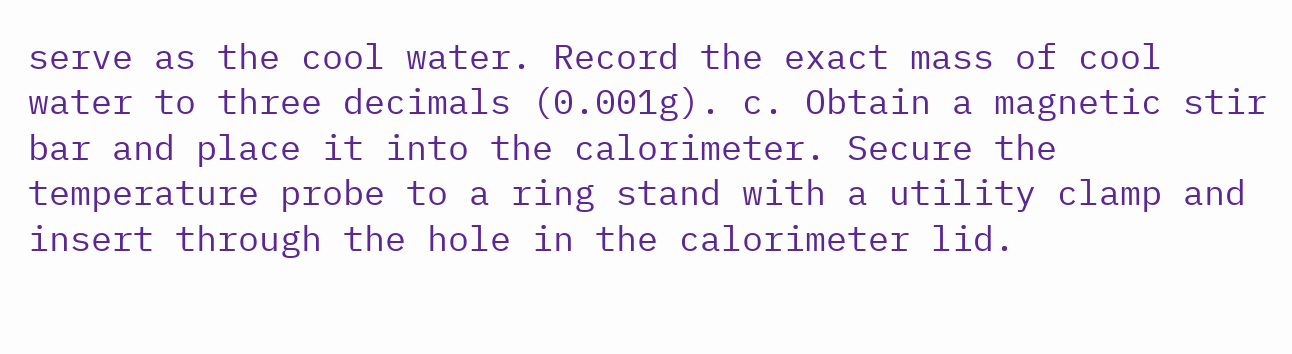serve as the cool water. Record the exact mass of cool water to three decimals (0.001g). c. Obtain a magnetic stir bar and place it into the calorimeter. Secure the temperature probe to a ring stand with a utility clamp and insert through the hole in the calorimeter lid.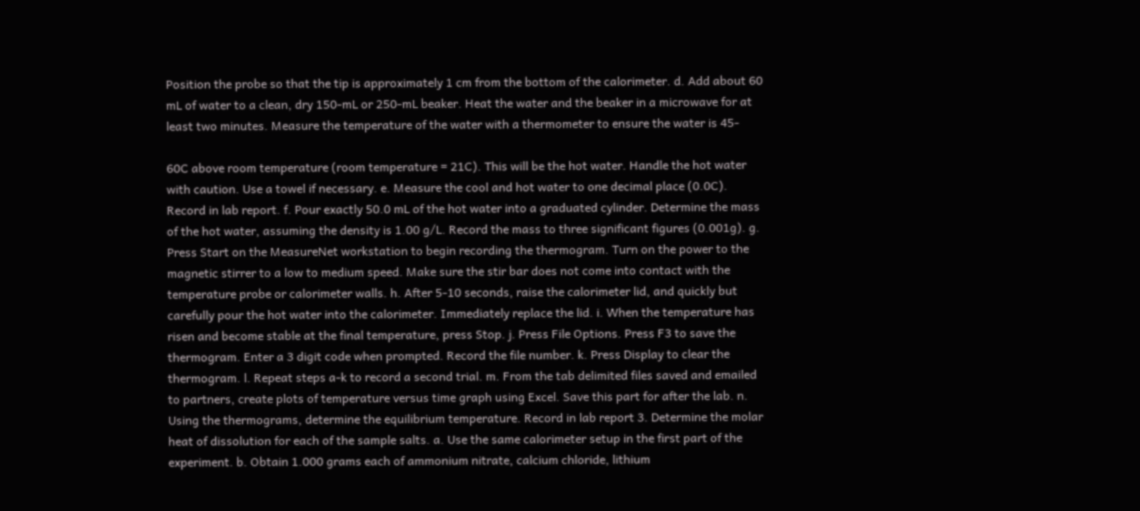Position the probe so that the tip is approximately 1 cm from the bottom of the calorimeter. d. Add about 60 mL of water to a clean, dry 150-mL or 250-mL beaker. Heat the water and the beaker in a microwave for at least two minutes. Measure the temperature of the water with a thermometer to ensure the water is 45-

60C above room temperature (room temperature = 21C). This will be the hot water. Handle the hot water with caution. Use a towel if necessary. e. Measure the cool and hot water to one decimal place (0.0C). Record in lab report. f. Pour exactly 50.0 mL of the hot water into a graduated cylinder. Determine the mass of the hot water, assuming the density is 1.00 g/L. Record the mass to three significant figures (0.001g). g. Press Start on the MeasureNet workstation to begin recording the thermogram. Turn on the power to the magnetic stirrer to a low to medium speed. Make sure the stir bar does not come into contact with the temperature probe or calorimeter walls. h. After 5-10 seconds, raise the calorimeter lid, and quickly but carefully pour the hot water into the calorimeter. Immediately replace the lid. i. When the temperature has risen and become stable at the final temperature, press Stop. j. Press File Options. Press F3 to save the thermogram. Enter a 3 digit code when prompted. Record the file number. k. Press Display to clear the thermogram. l. Repeat steps a-k to record a second trial. m. From the tab delimited files saved and emailed to partners, create plots of temperature versus time graph using Excel. Save this part for after the lab. n. Using the thermograms, determine the equilibrium temperature. Record in lab report 3. Determine the molar heat of dissolution for each of the sample salts. a. Use the same calorimeter setup in the first part of the experiment. b. Obtain 1.000 grams each of ammonium nitrate, calcium chloride, lithium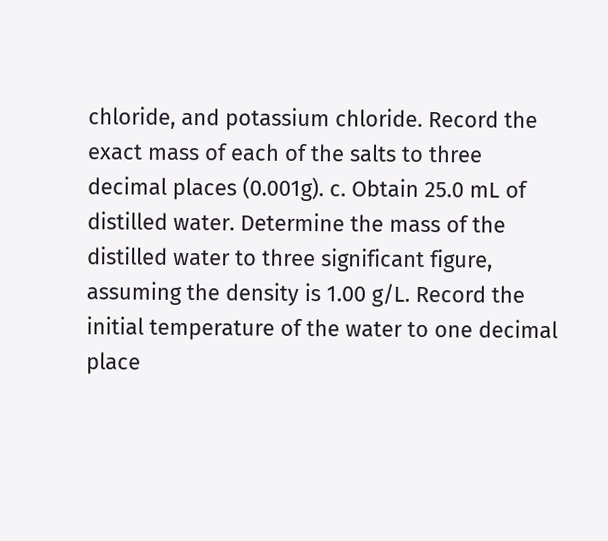chloride, and potassium chloride. Record the exact mass of each of the salts to three decimal places (0.001g). c. Obtain 25.0 mL of distilled water. Determine the mass of the distilled water to three significant figure, assuming the density is 1.00 g/L. Record the initial temperature of the water to one decimal place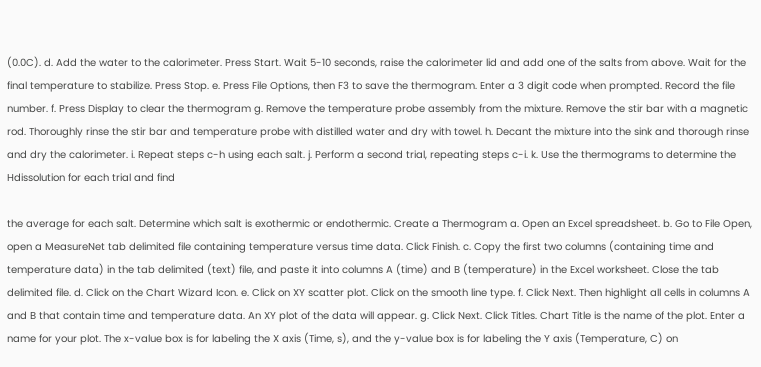(0.0C). d. Add the water to the calorimeter. Press Start. Wait 5-10 seconds, raise the calorimeter lid and add one of the salts from above. Wait for the final temperature to stabilize. Press Stop. e. Press File Options, then F3 to save the thermogram. Enter a 3 digit code when prompted. Record the file number. f. Press Display to clear the thermogram g. Remove the temperature probe assembly from the mixture. Remove the stir bar with a magnetic rod. Thoroughly rinse the stir bar and temperature probe with distilled water and dry with towel. h. Decant the mixture into the sink and thorough rinse and dry the calorimeter. i. Repeat steps c-h using each salt. j. Perform a second trial, repeating steps c-i. k. Use the thermograms to determine the Hdissolution for each trial and find

the average for each salt. Determine which salt is exothermic or endothermic. Create a Thermogram a. Open an Excel spreadsheet. b. Go to File Open, open a MeasureNet tab delimited file containing temperature versus time data. Click Finish. c. Copy the first two columns (containing time and temperature data) in the tab delimited (text) file, and paste it into columns A (time) and B (temperature) in the Excel worksheet. Close the tab delimited file. d. Click on the Chart Wizard Icon. e. Click on XY scatter plot. Click on the smooth line type. f. Click Next. Then highlight all cells in columns A and B that contain time and temperature data. An XY plot of the data will appear. g. Click Next. Click Titles. Chart Title is the name of the plot. Enter a name for your plot. The x-value box is for labeling the X axis (Time, s), and the y-value box is for labeling the Y axis (Temperature, C) on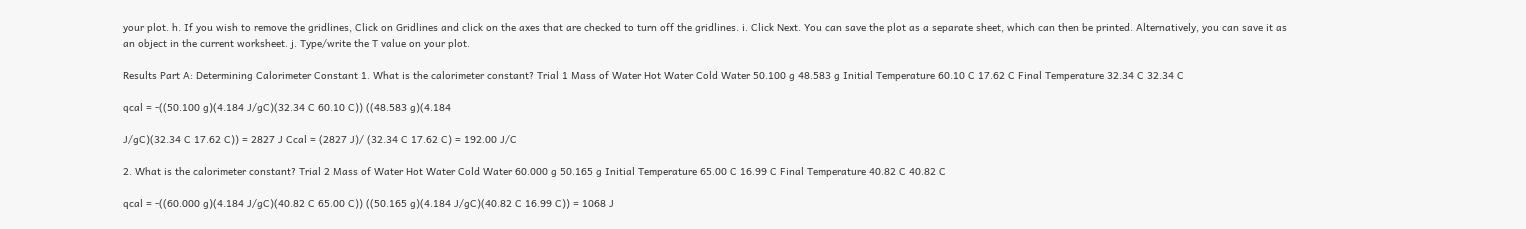your plot. h. If you wish to remove the gridlines, Click on Gridlines and click on the axes that are checked to turn off the gridlines. i. Click Next. You can save the plot as a separate sheet, which can then be printed. Alternatively, you can save it as an object in the current worksheet. j. Type/write the T value on your plot.

Results Part A: Determining Calorimeter Constant 1. What is the calorimeter constant? Trial 1 Mass of Water Hot Water Cold Water 50.100 g 48.583 g Initial Temperature 60.10 C 17.62 C Final Temperature 32.34 C 32.34 C

qcal = -((50.100 g)(4.184 J/gC)(32.34 C 60.10 C)) ((48.583 g)(4.184

J/gC)(32.34 C 17.62 C)) = 2827 J Ccal = (2827 J)/ (32.34 C 17.62 C) = 192.00 J/C

2. What is the calorimeter constant? Trial 2 Mass of Water Hot Water Cold Water 60.000 g 50.165 g Initial Temperature 65.00 C 16.99 C Final Temperature 40.82 C 40.82 C

qcal = -((60.000 g)(4.184 J/gC)(40.82 C 65.00 C)) ((50.165 g)(4.184 J/gC)(40.82 C 16.99 C)) = 1068 J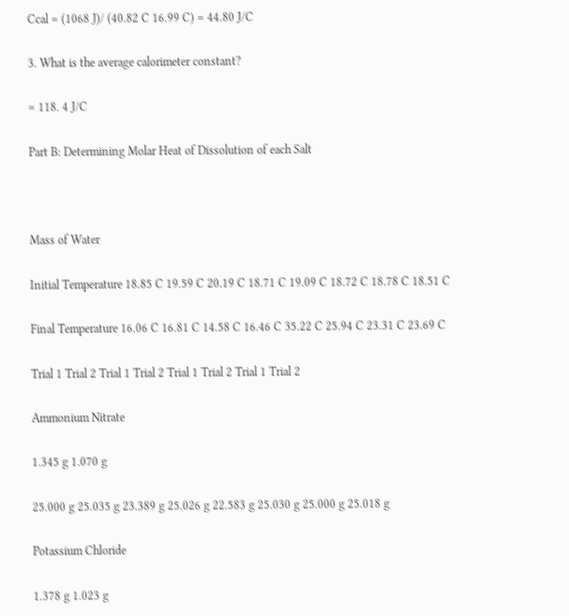Ccal = (1068 J)/ (40.82 C 16.99 C) = 44.80 J/C

3. What is the average calorimeter constant?

= 118. 4 J/C

Part B: Determining Molar Heat of Dissolution of each Salt



Mass of Water

Initial Temperature 18.85 C 19.59 C 20.19 C 18.71 C 19.09 C 18.72 C 18.78 C 18.51 C

Final Temperature 16.06 C 16.81 C 14.58 C 16.46 C 35.22 C 25.94 C 23.31 C 23.69 C

Trial 1 Trial 2 Trial 1 Trial 2 Trial 1 Trial 2 Trial 1 Trial 2

Ammonium Nitrate

1.345 g 1.070 g

25.000 g 25.035 g 23.389 g 25.026 g 22.583 g 25.030 g 25.000 g 25.018 g

Potassium Chloride

1.378 g 1.023 g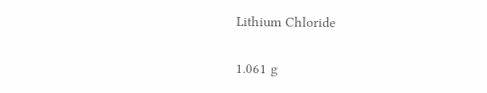Lithium Chloride

1.061 g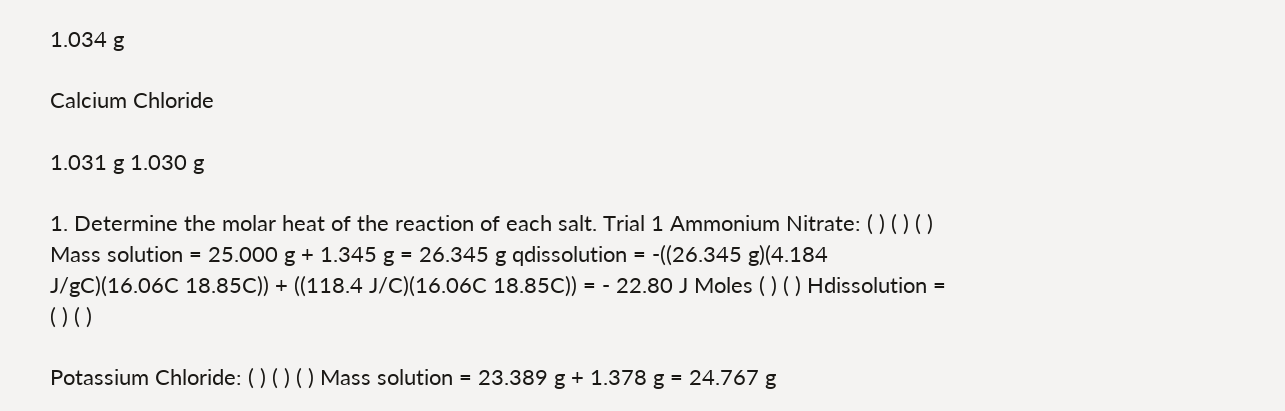1.034 g

Calcium Chloride

1.031 g 1.030 g

1. Determine the molar heat of the reaction of each salt. Trial 1 Ammonium Nitrate: ( ) ( ) ( ) Mass solution = 25.000 g + 1.345 g = 26.345 g qdissolution = -((26.345 g)(4.184 J/gC)(16.06C 18.85C)) + ((118.4 J/C)(16.06C 18.85C)) = - 22.80 J Moles ( ) ( ) Hdissolution =
( ) ( )

Potassium Chloride: ( ) ( ) ( ) Mass solution = 23.389 g + 1.378 g = 24.767 g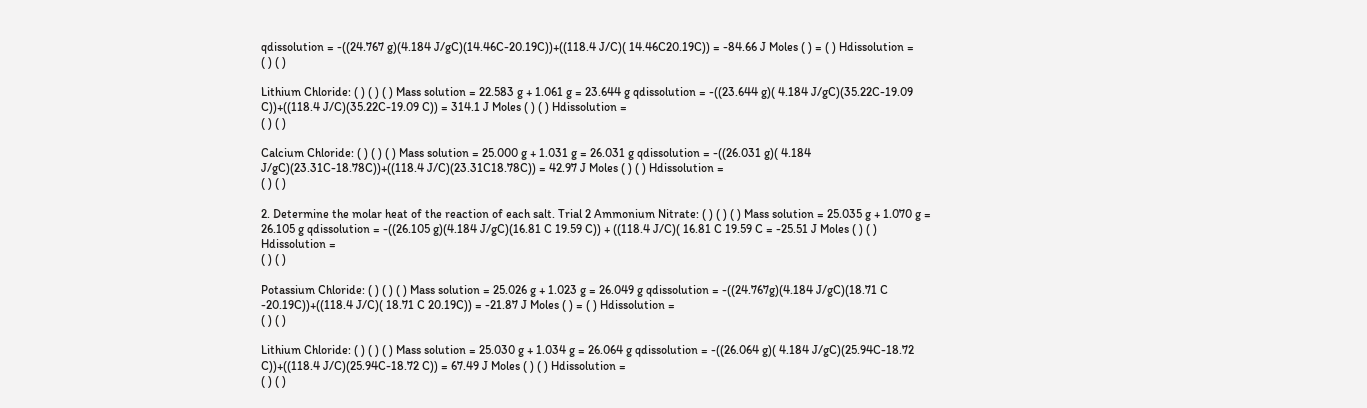qdissolution = -((24.767 g)(4.184 J/gC)(14.46C-20.19C))+((118.4 J/C)( 14.46C20.19C)) = -84.66 J Moles ( ) = ( ) Hdissolution =
( ) ( )

Lithium Chloride: ( ) ( ) ( ) Mass solution = 22.583 g + 1.061 g = 23.644 g qdissolution = -((23.644 g)( 4.184 J/gC)(35.22C-19.09 C))+((118.4 J/C)(35.22C-19.09 C)) = 314.1 J Moles ( ) ( ) Hdissolution =
( ) ( )

Calcium Chloride: ( ) ( ) ( ) Mass solution = 25.000 g + 1.031 g = 26.031 g qdissolution = -((26.031 g)( 4.184 J/gC)(23.31C-18.78C))+((118.4 J/C)(23.31C18.78C)) = 42.97 J Moles ( ) ( ) Hdissolution =
( ) ( )

2. Determine the molar heat of the reaction of each salt. Trial 2 Ammonium Nitrate: ( ) ( ) ( ) Mass solution = 25.035 g + 1.070 g = 26.105 g qdissolution = -((26.105 g)(4.184 J/gC)(16.81 C 19.59 C)) + ((118.4 J/C)( 16.81 C 19.59 C = -25.51 J Moles ( ) ( ) Hdissolution =
( ) ( )

Potassium Chloride: ( ) ( ) ( ) Mass solution = 25.026 g + 1.023 g = 26.049 g qdissolution = -((24.767g)(4.184 J/gC)(18.71 C -20.19C))+((118.4 J/C)( 18.71 C 20.19C)) = -21.87 J Moles ( ) = ( ) Hdissolution =
( ) ( )

Lithium Chloride: ( ) ( ) ( ) Mass solution = 25.030 g + 1.034 g = 26.064 g qdissolution = -((26.064 g)( 4.184 J/gC)(25.94C-18.72 C))+((118.4 J/C)(25.94C-18.72 C)) = 67.49 J Moles ( ) ( ) Hdissolution =
( ) ( )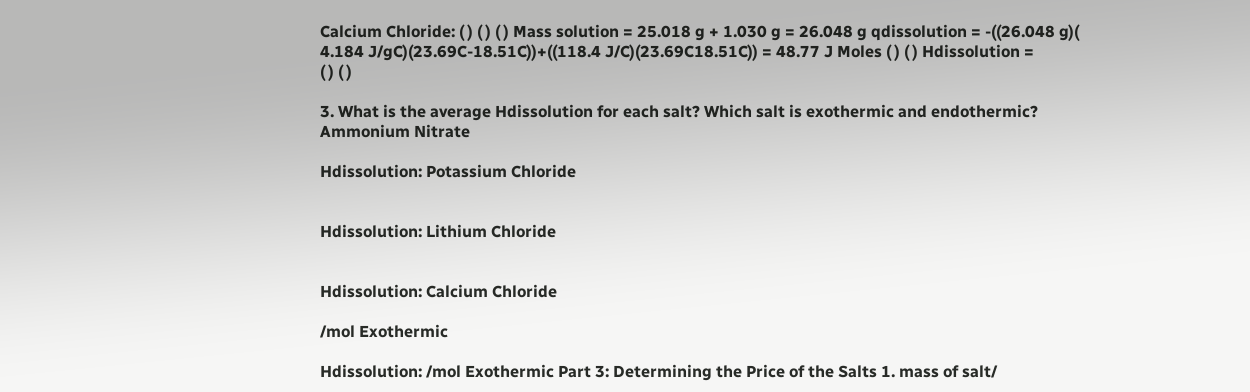Calcium Chloride: ( ) ( ) ( ) Mass solution = 25.018 g + 1.030 g = 26.048 g qdissolution = -((26.048 g)( 4.184 J/gC)(23.69C-18.51C))+((118.4 J/C)(23.69C18.51C)) = 48.77 J Moles ( ) ( ) Hdissolution =
( ) ( )

3. What is the average Hdissolution for each salt? Which salt is exothermic and endothermic? Ammonium Nitrate

Hdissolution: Potassium Chloride


Hdissolution: Lithium Chloride


Hdissolution: Calcium Chloride

/mol Exothermic

Hdissolution: /mol Exothermic Part 3: Determining the Price of the Salts 1. mass of salt/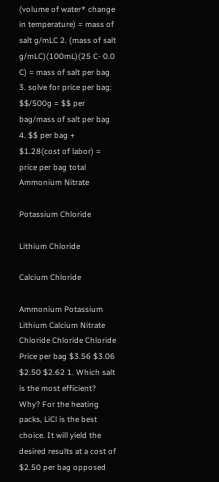(volume of water* change in temperature) = mass of salt g/mLC 2. (mass of salt g/mLC)(100mL)(25 C- 0.0 C) = mass of salt per bag 3. solve for price per bag: $$/500g = $$ per bag/mass of salt per bag 4. $$ per bag + $1.28(cost of labor) = price per bag total Ammonium Nitrate

Potassium Chloride

Lithium Chloride

Calcium Chloride

Ammonium Potassium Lithium Calcium Nitrate Chloride Chloride Chloride Price per bag $3.56 $3.06 $2.50 $2.62 1. Which salt is the most efficient? Why? For the heating packs, LiCl is the best choice. It will yield the desired results at a cost of $2.50 per bag opposed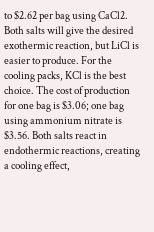to $2.62 per bag using CaCl2. Both salts will give the desired exothermic reaction, but LiCl is easier to produce. For the cooling packs, KCl is the best choice. The cost of production for one bag is $3.06; one bag using ammonium nitrate is $3.56. Both salts react in endothermic reactions, creating a cooling effect,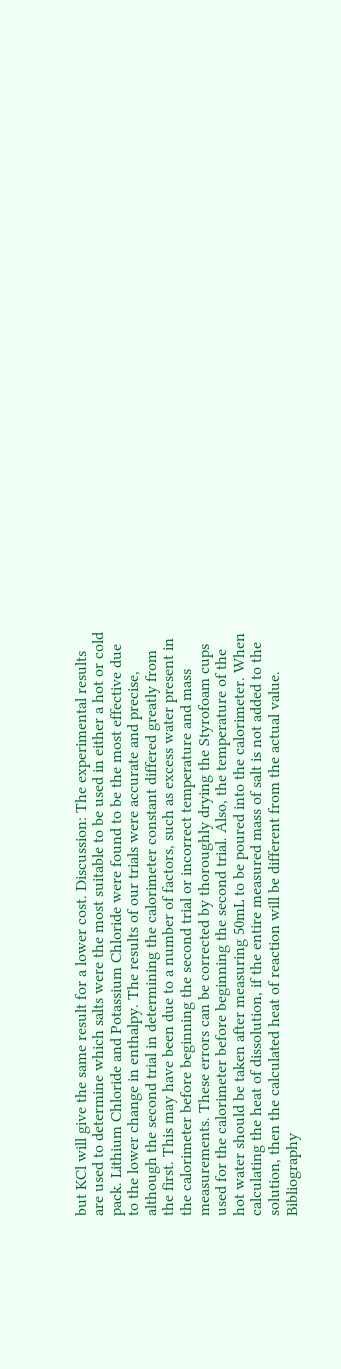but KCl will give the same result for a lower cost. Discussion: The experimental results are used to determine which salts were the most suitable to be used in either a hot or cold pack. Lithium Chloride and Potassium Chloride were found to be the most effective due to the lower change in enthalpy. The results of our trials were accurate and precise, although the second trial in determining the calorimeter constant differed greatly from the first. This may have been due to a number of factors, such as excess water present in the calorimeter before beginning the second trial or incorrect temperature and mass measurements. These errors can be corrected by thoroughly drying the Styrofoam cups used for the calorimeter before beginning the second trial. Also, the temperature of the hot water should be taken after measuring 50mL to be poured into the calorimeter. When calculating the heat of dissolution, if the entire measured mass of salt is not added to the solution, then the calculated heat of reaction will be different from the actual value. Bibliography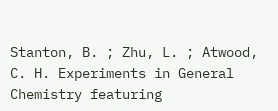Stanton, B. ; Zhu, L. ; Atwood, C. H. Experiments in General Chemistry featuring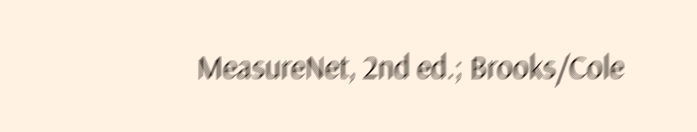MeasureNet, 2nd ed.; Brooks/Cole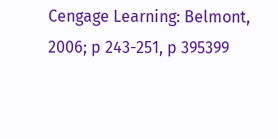Cengage Learning: Belmont, 2006; p 243-251, p 395399